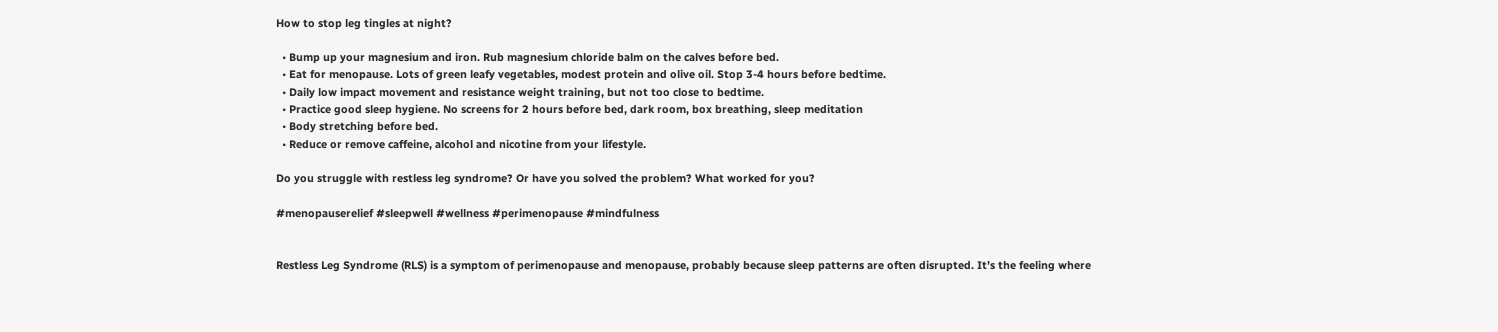How to stop leg tingles at night?

  • Bump up your magnesium and iron. Rub magnesium chloride balm on the calves before bed.
  • Eat for menopause. Lots of green leafy vegetables, modest protein and olive oil. Stop 3-4 hours before bedtime.
  • Daily low impact movement and resistance weight training, but not too close to bedtime.
  • Practice good sleep hygiene. No screens for 2 hours before bed, dark room, box breathing, sleep meditation
  • Body stretching before bed.
  • Reduce or remove caffeine, alcohol and nicotine from your lifestyle.

Do you struggle with restless leg syndrome? Or have you solved the problem? What worked for you?

#menopauserelief #sleepwell #wellness #perimenopause #mindfulness


Restless Leg Syndrome (RLS) is a symptom of perimenopause and menopause, probably because sleep patterns are often disrupted. It’s the feeling where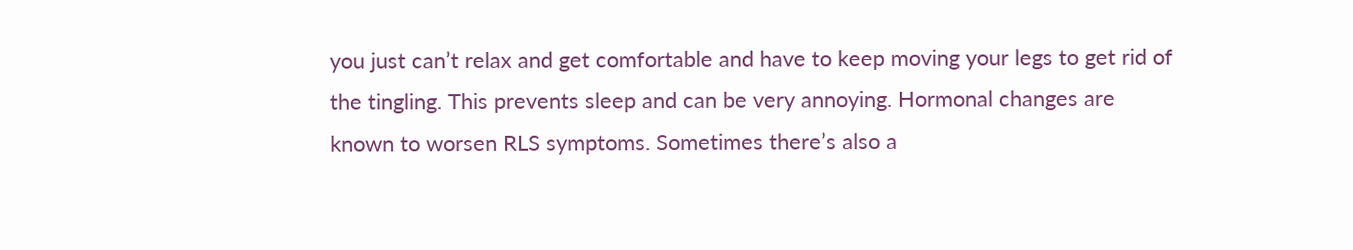you just can’t relax and get comfortable and have to keep moving your legs to get rid of the tingling. This prevents sleep and can be very annoying. Hormonal changes are known to worsen RLS symptoms. Sometimes there’s also a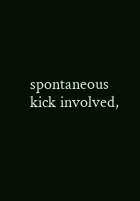spontaneous kick involved,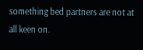something bed partners are not at all keen on.